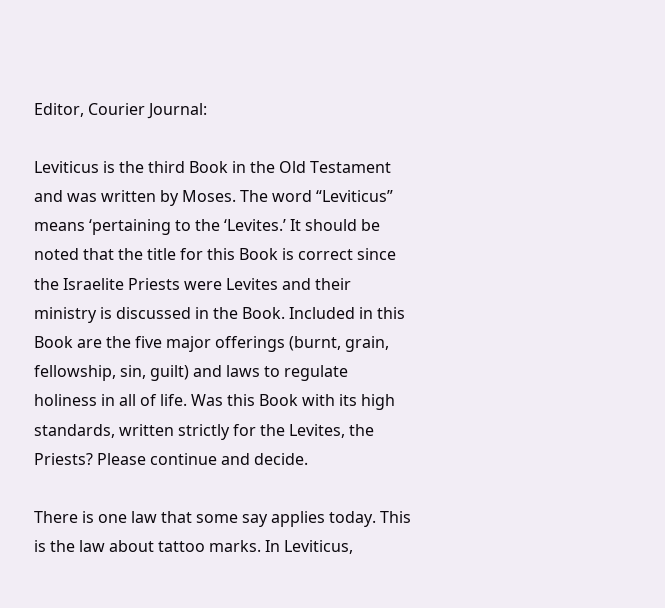Editor, Courier Journal:

Leviticus is the third Book in the Old Testament and was written by Moses. The word “Leviticus” means ‘pertaining to the ‘Levites.’ It should be noted that the title for this Book is correct since the Israelite Priests were Levites and their ministry is discussed in the Book. Included in this Book are the five major offerings (burnt, grain, fellowship, sin, guilt) and laws to regulate holiness in all of life. Was this Book with its high standards, written strictly for the Levites, the Priests? Please continue and decide.

There is one law that some say applies today. This is the law about tattoo marks. In Leviticus,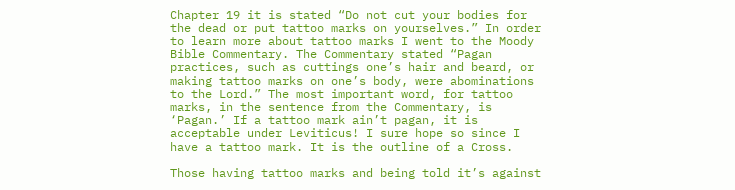Chapter 19 it is stated “Do not cut your bodies for the dead or put tattoo marks on yourselves.” In order to learn more about tattoo marks I went to the Moody Bible Commentary. The Commentary stated “Pagan practices, such as cuttings one’s hair and beard, or making tattoo marks on one’s body, were abominations to the Lord.” The most important word, for tattoo marks, in the sentence from the Commentary, is ‘Pagan.’ If a tattoo mark ain’t pagan, it is acceptable under Leviticus! I sure hope so since I have a tattoo mark. It is the outline of a Cross.

Those having tattoo marks and being told it’s against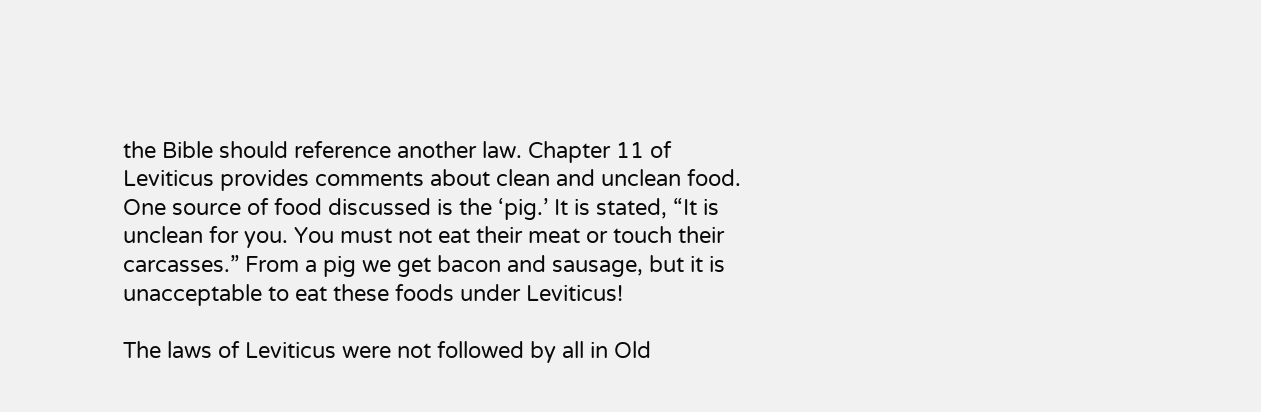the Bible should reference another law. Chapter 11 of Leviticus provides comments about clean and unclean food. One source of food discussed is the ‘pig.’ It is stated, “It is unclean for you. You must not eat their meat or touch their carcasses.” From a pig we get bacon and sausage, but it is unacceptable to eat these foods under Leviticus!

The laws of Leviticus were not followed by all in Old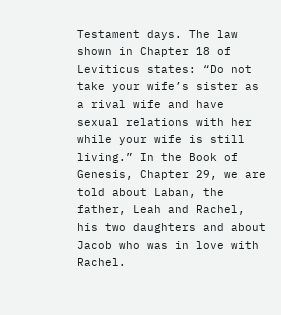Testament days. The law shown in Chapter 18 of Leviticus states: “Do not take your wife’s sister as a rival wife and have sexual relations with her while your wife is still living.” In the Book of Genesis, Chapter 29, we are told about Laban, the father, Leah and Rachel, his two daughters and about Jacob who was in love with Rachel.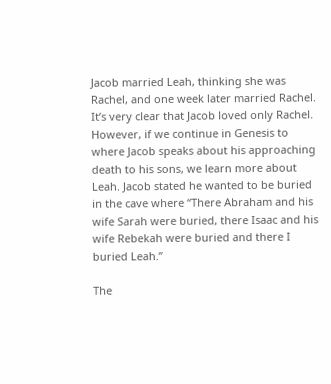Jacob married Leah, thinking she was Rachel, and one week later married Rachel. It’s very clear that Jacob loved only Rachel. However, if we continue in Genesis to where Jacob speaks about his approaching death to his sons, we learn more about Leah. Jacob stated he wanted to be buried in the cave where “There Abraham and his wife Sarah were buried, there Isaac and his wife Rebekah were buried and there I buried Leah.”

The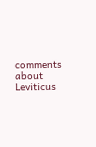comments about Leviticus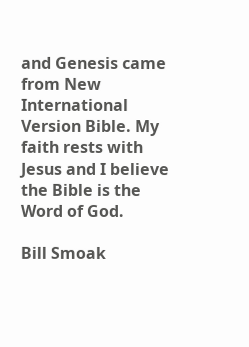and Genesis came from New International Version Bible. My faith rests with Jesus and I believe the Bible is the Word of God.

Bill Smoak